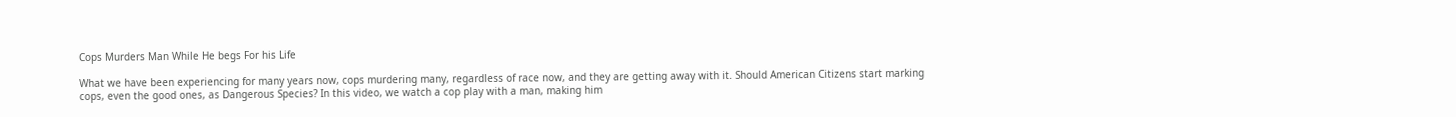Cops Murders Man While He begs For his Life

What we have been experiencing for many years now, cops murdering many, regardless of race now, and they are getting away with it. Should American Citizens start marking cops, even the good ones, as Dangerous Species? In this video, we watch a cop play with a man, making him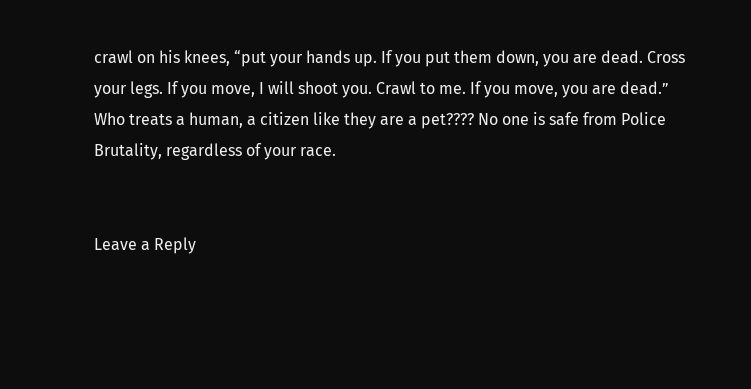crawl on his knees, “put your hands up. If you put them down, you are dead. Cross your legs. If you move, I will shoot you. Crawl to me. If you move, you are dead.” Who treats a human, a citizen like they are a pet???? No one is safe from Police Brutality, regardless of your race.


Leave a Reply